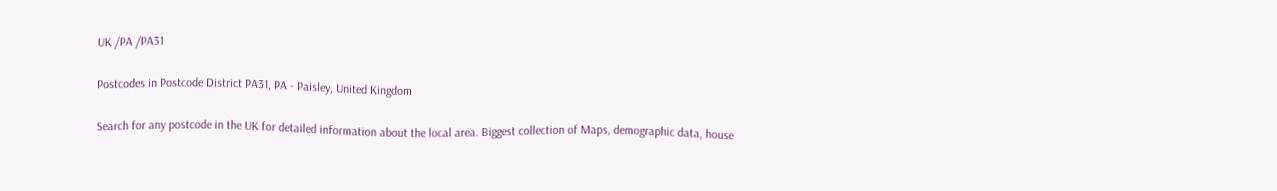UK /PA /PA31

Postcodes in Postcode District PA31, PA - Paisley, United Kingdom

Search for any postcode in the UK for detailed information about the local area. Biggest collection of Maps, demographic data, house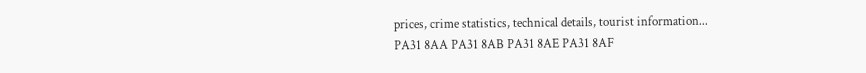prices, crime statistics, technical details, tourist information...
PA31 8AA PA31 8AB PA31 8AE PA31 8AF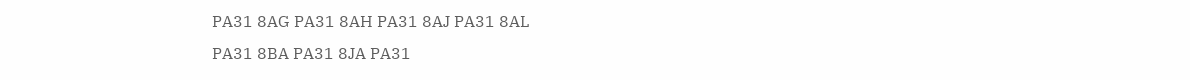PA31 8AG PA31 8AH PA31 8AJ PA31 8AL
PA31 8BA PA31 8JA PA31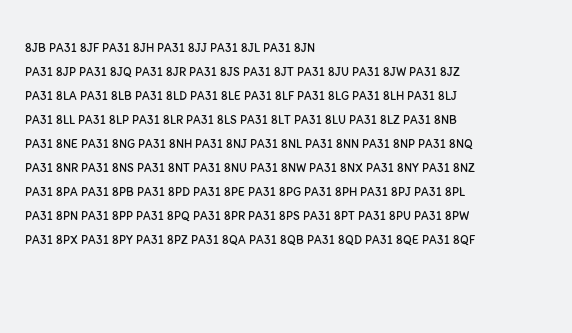8JB PA31 8JF PA31 8JH PA31 8JJ PA31 8JL PA31 8JN
PA31 8JP PA31 8JQ PA31 8JR PA31 8JS PA31 8JT PA31 8JU PA31 8JW PA31 8JZ
PA31 8LA PA31 8LB PA31 8LD PA31 8LE PA31 8LF PA31 8LG PA31 8LH PA31 8LJ
PA31 8LL PA31 8LP PA31 8LR PA31 8LS PA31 8LT PA31 8LU PA31 8LZ PA31 8NB
PA31 8NE PA31 8NG PA31 8NH PA31 8NJ PA31 8NL PA31 8NN PA31 8NP PA31 8NQ
PA31 8NR PA31 8NS PA31 8NT PA31 8NU PA31 8NW PA31 8NX PA31 8NY PA31 8NZ
PA31 8PA PA31 8PB PA31 8PD PA31 8PE PA31 8PG PA31 8PH PA31 8PJ PA31 8PL
PA31 8PN PA31 8PP PA31 8PQ PA31 8PR PA31 8PS PA31 8PT PA31 8PU PA31 8PW
PA31 8PX PA31 8PY PA31 8PZ PA31 8QA PA31 8QB PA31 8QD PA31 8QE PA31 8QF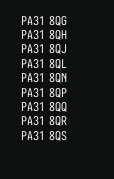PA31 8QG PA31 8QH PA31 8QJ PA31 8QL PA31 8QN PA31 8QP PA31 8QQ PA31 8QR
PA31 8QS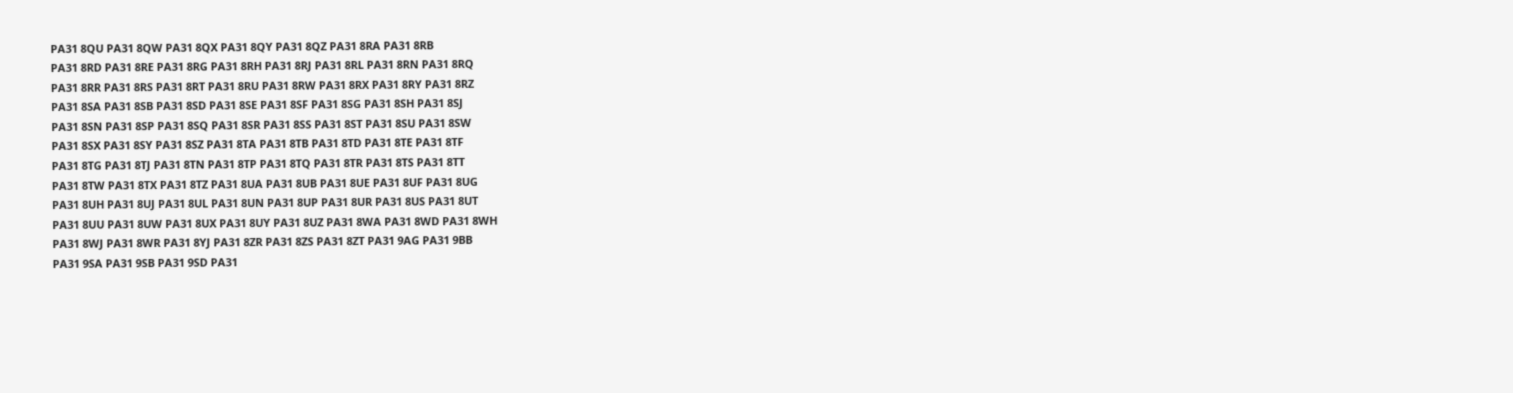PA31 8QU PA31 8QW PA31 8QX PA31 8QY PA31 8QZ PA31 8RA PA31 8RB
PA31 8RD PA31 8RE PA31 8RG PA31 8RH PA31 8RJ PA31 8RL PA31 8RN PA31 8RQ
PA31 8RR PA31 8RS PA31 8RT PA31 8RU PA31 8RW PA31 8RX PA31 8RY PA31 8RZ
PA31 8SA PA31 8SB PA31 8SD PA31 8SE PA31 8SF PA31 8SG PA31 8SH PA31 8SJ
PA31 8SN PA31 8SP PA31 8SQ PA31 8SR PA31 8SS PA31 8ST PA31 8SU PA31 8SW
PA31 8SX PA31 8SY PA31 8SZ PA31 8TA PA31 8TB PA31 8TD PA31 8TE PA31 8TF
PA31 8TG PA31 8TJ PA31 8TN PA31 8TP PA31 8TQ PA31 8TR PA31 8TS PA31 8TT
PA31 8TW PA31 8TX PA31 8TZ PA31 8UA PA31 8UB PA31 8UE PA31 8UF PA31 8UG
PA31 8UH PA31 8UJ PA31 8UL PA31 8UN PA31 8UP PA31 8UR PA31 8US PA31 8UT
PA31 8UU PA31 8UW PA31 8UX PA31 8UY PA31 8UZ PA31 8WA PA31 8WD PA31 8WH
PA31 8WJ PA31 8WR PA31 8YJ PA31 8ZR PA31 8ZS PA31 8ZT PA31 9AG PA31 9BB
PA31 9SA PA31 9SB PA31 9SD PA31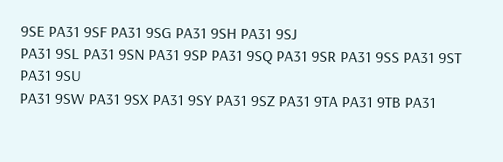9SE PA31 9SF PA31 9SG PA31 9SH PA31 9SJ
PA31 9SL PA31 9SN PA31 9SP PA31 9SQ PA31 9SR PA31 9SS PA31 9ST PA31 9SU
PA31 9SW PA31 9SX PA31 9SY PA31 9SZ PA31 9TA PA31 9TB PA31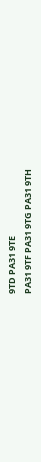9TD PA31 9TE
PA31 9TF PA31 9TG PA31 9TH